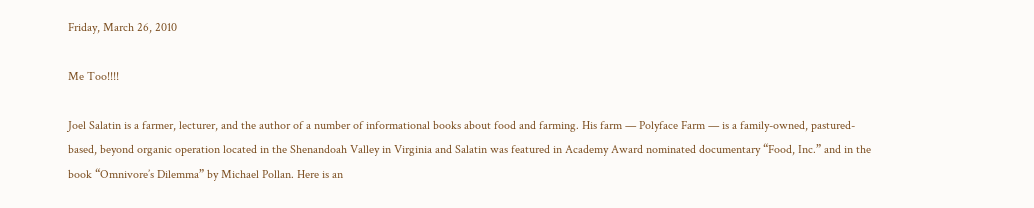Friday, March 26, 2010

Me Too!!!!

Joel Salatin is a farmer, lecturer, and the author of a number of informational books about food and farming. His farm — Polyface Farm — is a family-owned, pastured-based, beyond organic operation located in the Shenandoah Valley in Virginia and Salatin was featured in Academy Award nominated documentary “Food, Inc.” and in the book “Omnivore’s Dilemma” by Michael Pollan. Here is an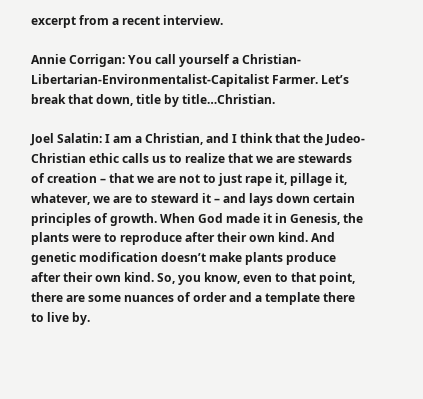excerpt from a recent interview.

Annie Corrigan: You call yourself a Christian-Libertarian-Environmentalist-Capitalist Farmer. Let’s break that down, title by title…Christian.

Joel Salatin: I am a Christian, and I think that the Judeo-Christian ethic calls us to realize that we are stewards of creation – that we are not to just rape it, pillage it, whatever, we are to steward it – and lays down certain principles of growth. When God made it in Genesis, the plants were to reproduce after their own kind. And genetic modification doesn’t make plants produce after their own kind. So, you know, even to that point, there are some nuances of order and a template there to live by.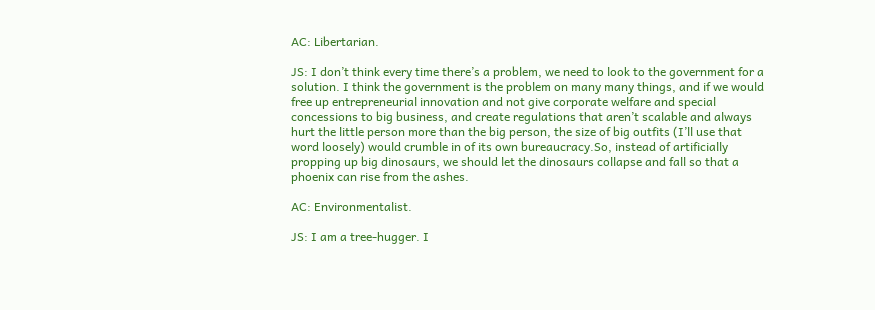AC: Libertarian.

JS: I don’t think every time there’s a problem, we need to look to the government for a solution. I think the government is the problem on many many things, and if we would free up entrepreneurial innovation and not give corporate welfare and special concessions to big business, and create regulations that aren’t scalable and always hurt the little person more than the big person, the size of big outfits (I’ll use that word loosely) would crumble in of its own bureaucracy.So, instead of artificially propping up big dinosaurs, we should let the dinosaurs collapse and fall so that a phoenix can rise from the ashes.

AC: Environmentalist.

JS: I am a tree-hugger. I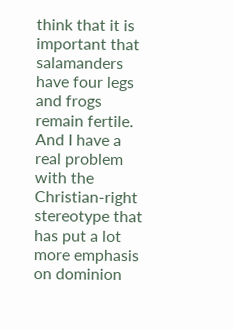think that it is important that salamanders have four legs and frogs remain fertile. And I have a real problem with the Christian-right stereotype that has put a lot more emphasis on dominion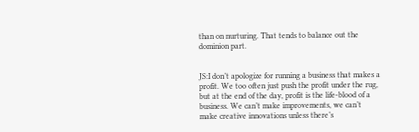than on nurturing. That tends to balance out the dominion part.


JS:I don’t apologize for running a business that makes a profit. We too often just push the profit under the rug, but at the end of the day, profit is the life-blood of a business. We can’t make improvements, we can’t make creative innovations unless there’s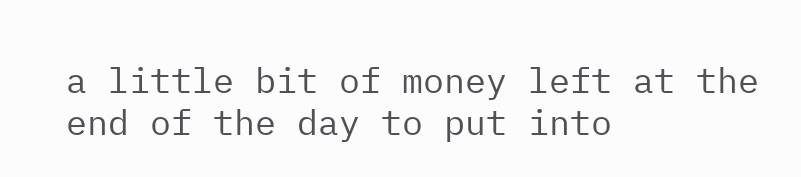a little bit of money left at the end of the day to put into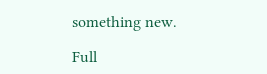something new.

Full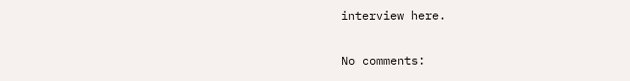interview here.

No comments: